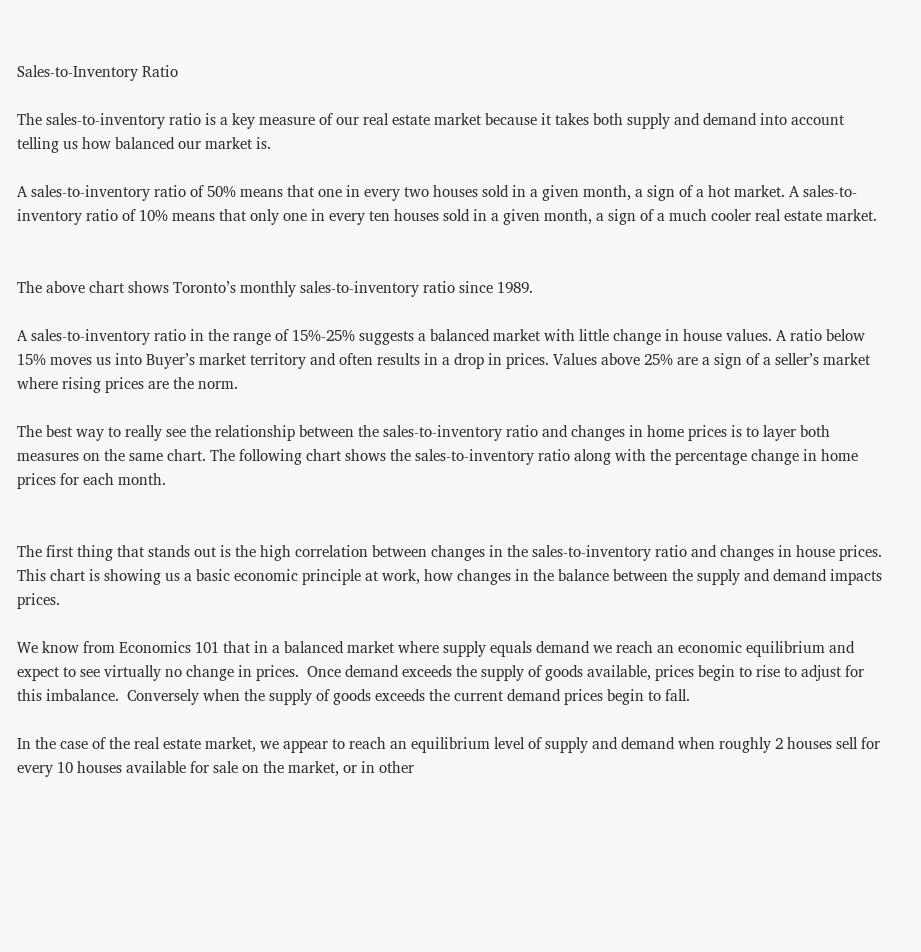Sales-to-Inventory Ratio

The sales-to-inventory ratio is a key measure of our real estate market because it takes both supply and demand into account telling us how balanced our market is.

A sales-to-inventory ratio of 50% means that one in every two houses sold in a given month, a sign of a hot market. A sales-to-inventory ratio of 10% means that only one in every ten houses sold in a given month, a sign of a much cooler real estate market.


The above chart shows Toronto’s monthly sales-to-inventory ratio since 1989.

A sales-to-inventory ratio in the range of 15%-25% suggests a balanced market with little change in house values. A ratio below 15% moves us into Buyer’s market territory and often results in a drop in prices. Values above 25% are a sign of a seller’s market where rising prices are the norm.

The best way to really see the relationship between the sales-to-inventory ratio and changes in home prices is to layer both measures on the same chart. The following chart shows the sales-to-inventory ratio along with the percentage change in home prices for each month.


The first thing that stands out is the high correlation between changes in the sales-to-inventory ratio and changes in house prices.  This chart is showing us a basic economic principle at work, how changes in the balance between the supply and demand impacts prices.

We know from Economics 101 that in a balanced market where supply equals demand we reach an economic equilibrium and expect to see virtually no change in prices.  Once demand exceeds the supply of goods available, prices begin to rise to adjust for this imbalance.  Conversely when the supply of goods exceeds the current demand prices begin to fall.

In the case of the real estate market, we appear to reach an equilibrium level of supply and demand when roughly 2 houses sell for every 10 houses available for sale on the market, or in other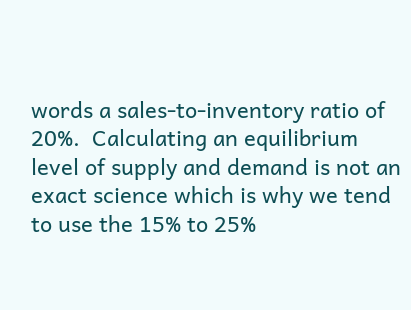words a sales-to-inventory ratio of 20%.  Calculating an equilibrium level of supply and demand is not an exact science which is why we tend to use the 15% to 25%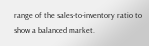range of the sales-to-inventory ratio to show a balanced market.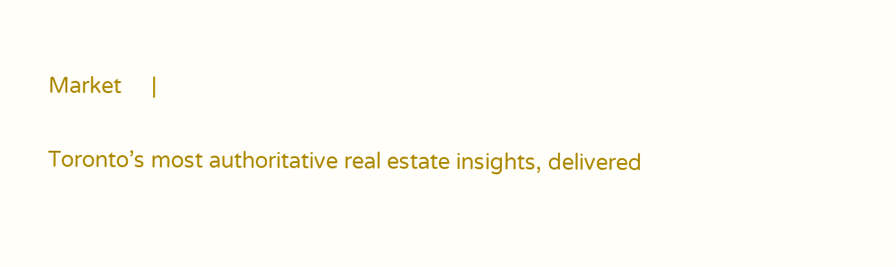Market     |

Toronto’s most authoritative real estate insights, delivered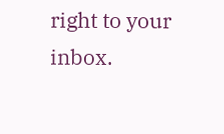right to your inbox.